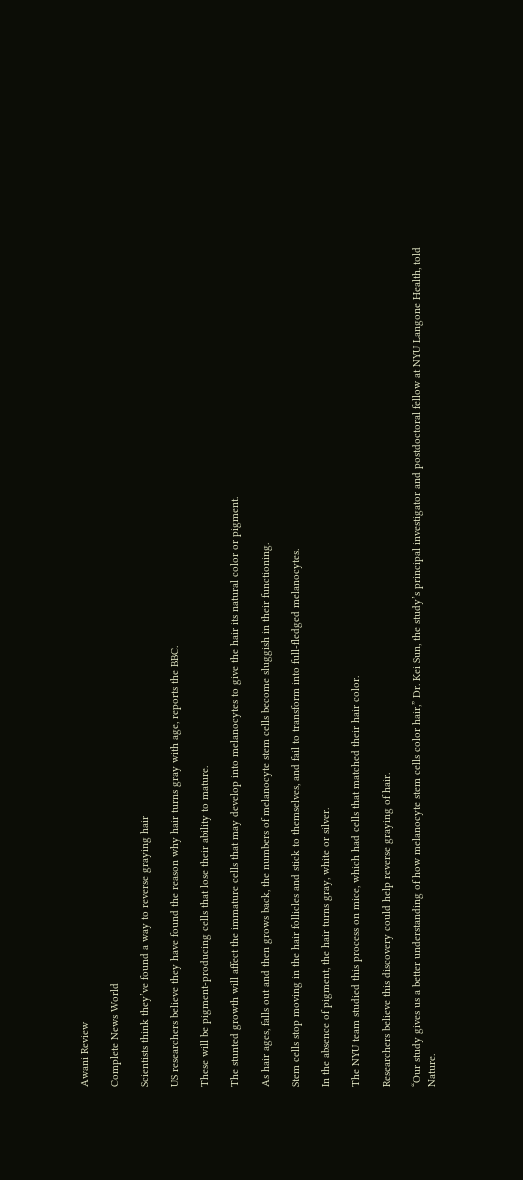Awani Review

Complete News World

Scientists think they’ve found a way to reverse graying hair

US researchers believe they have found the reason why hair turns gray with age, reports the BBC.

These will be pigment-producing cells that lose their ability to mature.

The stunted growth will affect the immature cells that may develop into melanocytes to give the hair its natural color or pigment.

As hair ages, falls out and then grows back, the numbers of melanocyte stem cells become sluggish in their functioning.

Stem cells stop moving in the hair follicles and stick to themselves, and fail to transform into full-fledged melanocytes.

In the absence of pigment, the hair turns gray, white or silver.

The NYU team studied this process on mice, which had cells that matched their hair color.

Researchers believe this discovery could help reverse graying of hair.

“Our study gives us a better understanding of how melanocyte stem cells color hair,” Dr. Kei Sun, the study’s principal investigator and postdoctoral fellow at NYU Langone Health, told Nature.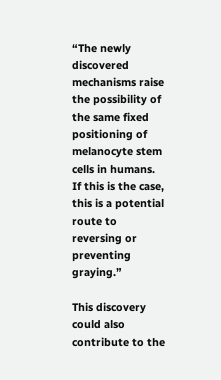“The newly discovered mechanisms raise the possibility of the same fixed positioning of melanocyte stem cells in humans. If this is the case, this is a potential route to reversing or preventing graying.”

This discovery could also contribute to the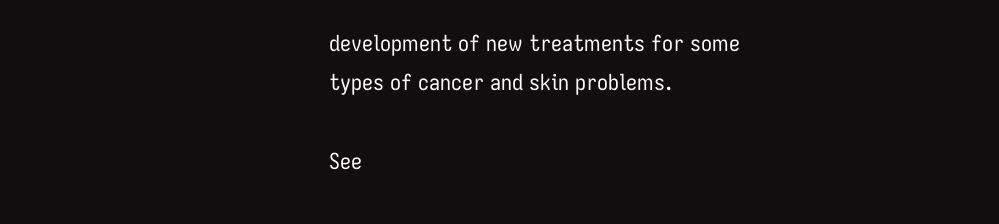development of new treatments for some types of cancer and skin problems.

See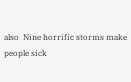also  Nine horrific storms make people sick